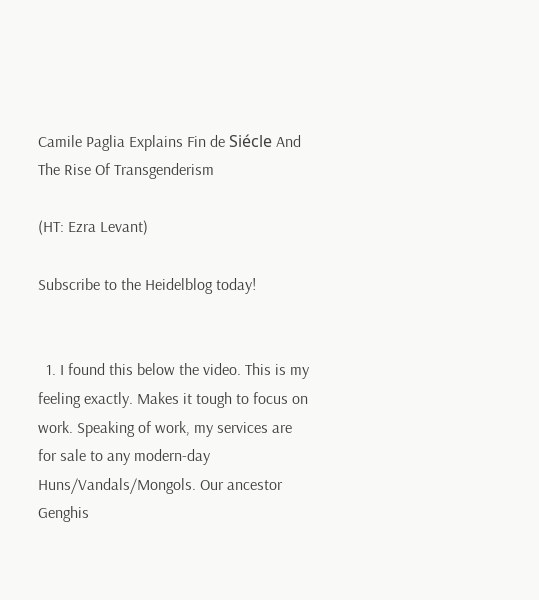Camile Paglia Explains Fin de Siécle And The Rise Of Transgenderism

(HT: Ezra Levant)

Subscribe to the Heidelblog today!


  1. I found this below the video. This is my feeling exactly. Makes it tough to focus on work. Speaking of work, my services are for sale to any modern-day Huns/Vandals/Mongols. Our ancestor Genghis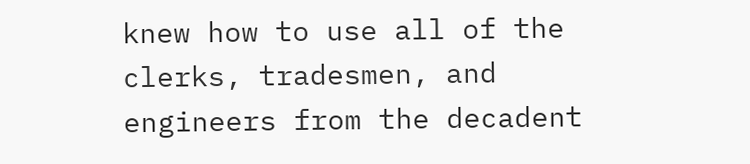knew how to use all of the clerks, tradesmen, and engineers from the decadent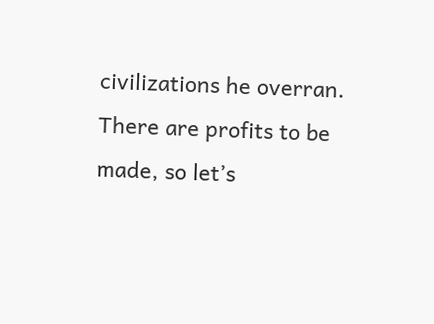civilizations he overran. There are profits to be made, so let’s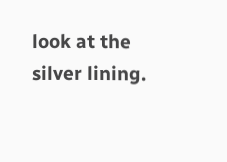look at the silver lining.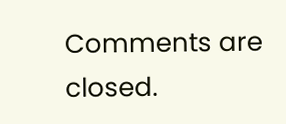Comments are closed.